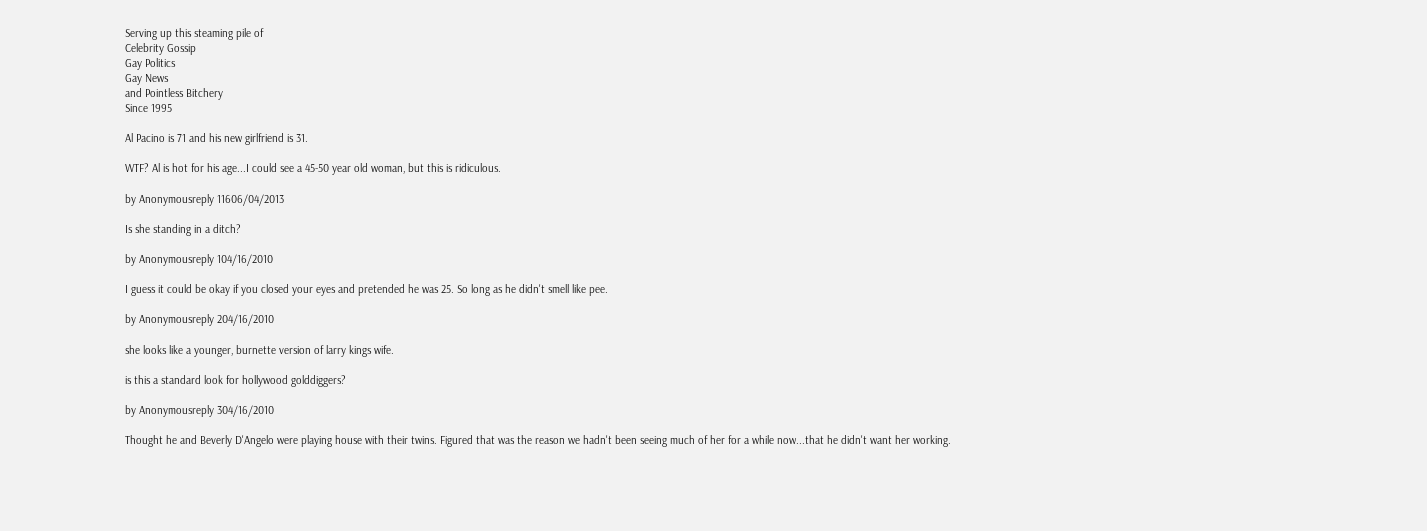Serving up this steaming pile of
Celebrity Gossip
Gay Politics
Gay News
and Pointless Bitchery
Since 1995

Al Pacino is 71 and his new girlfriend is 31.

WTF? Al is hot for his age...I could see a 45-50 year old woman, but this is ridiculous.

by Anonymousreply 11606/04/2013

Is she standing in a ditch?

by Anonymousreply 104/16/2010

I guess it could be okay if you closed your eyes and pretended he was 25. So long as he didn't smell like pee.

by Anonymousreply 204/16/2010

she looks like a younger, burnette version of larry kings wife.

is this a standard look for hollywood golddiggers?

by Anonymousreply 304/16/2010

Thought he and Beverly D'Angelo were playing house with their twins. Figured that was the reason we hadn't been seeing much of her for a while now...that he didn't want her working.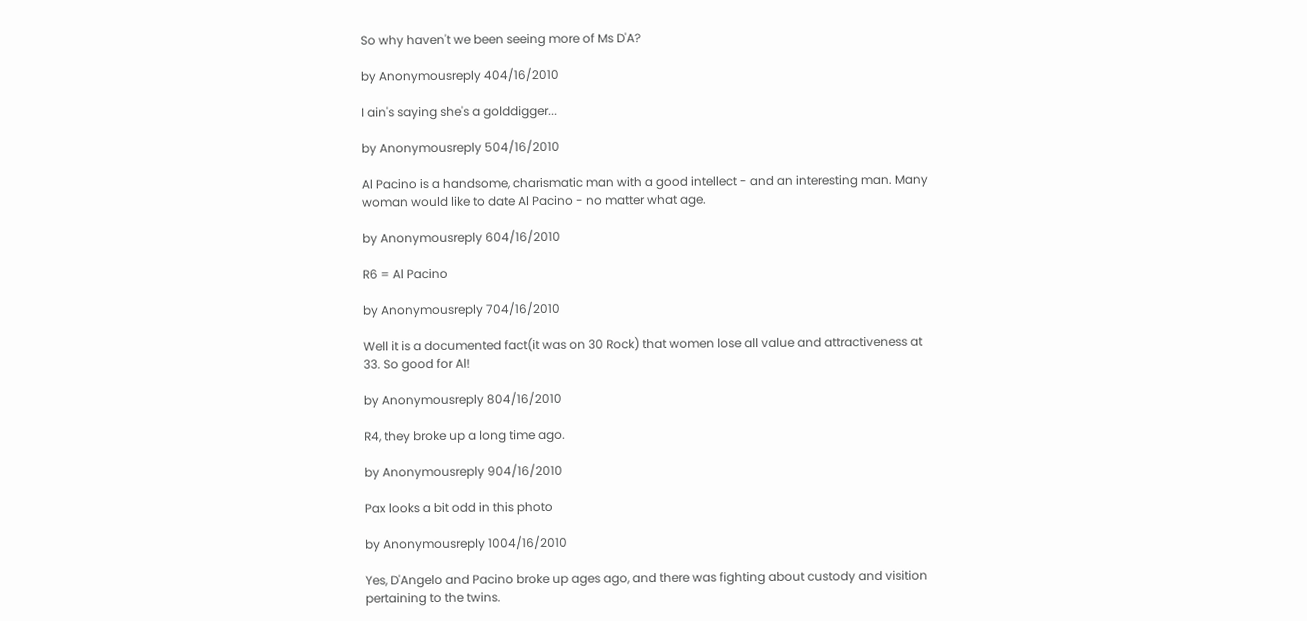So why haven't we been seeing more of Ms D'A?

by Anonymousreply 404/16/2010

I ain's saying she's a golddigger...

by Anonymousreply 504/16/2010

Al Pacino is a handsome, charismatic man with a good intellect - and an interesting man. Many woman would like to date Al Pacino - no matter what age.

by Anonymousreply 604/16/2010

R6 = Al Pacino

by Anonymousreply 704/16/2010

Well it is a documented fact(it was on 30 Rock) that women lose all value and attractiveness at 33. So good for Al!

by Anonymousreply 804/16/2010

R4, they broke up a long time ago.

by Anonymousreply 904/16/2010

Pax looks a bit odd in this photo

by Anonymousreply 1004/16/2010

Yes, D'Angelo and Pacino broke up ages ago, and there was fighting about custody and visition pertaining to the twins.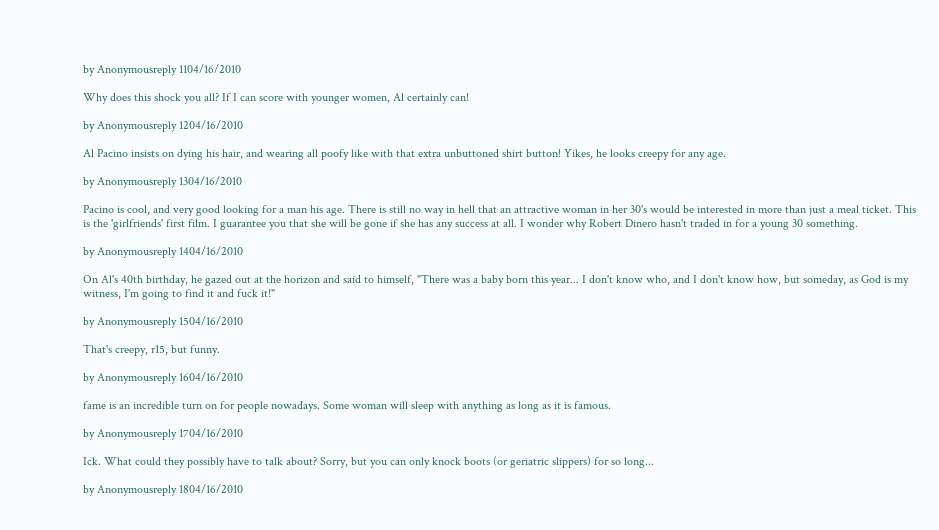by Anonymousreply 1104/16/2010

Why does this shock you all? If I can score with younger women, Al certainly can!

by Anonymousreply 1204/16/2010

Al Pacino insists on dying his hair, and wearing all poofy like with that extra unbuttoned shirt button! Yikes, he looks creepy for any age.

by Anonymousreply 1304/16/2010

Pacino is cool, and very good looking for a man his age. There is still no way in hell that an attractive woman in her 30's would be interested in more than just a meal ticket. This is the 'girlfriends' first film. I guarantee you that she will be gone if she has any success at all. I wonder why Robert Dinero hasn't traded in for a young 30 something.

by Anonymousreply 1404/16/2010

On Al's 40th birthday, he gazed out at the horizon and said to himself, "There was a baby born this year... I don't know who, and I don't know how, but someday, as God is my witness, I'm going to find it and fuck it!"

by Anonymousreply 1504/16/2010

That's creepy, r15, but funny.

by Anonymousreply 1604/16/2010

fame is an incredible turn on for people nowadays. Some woman will sleep with anything as long as it is famous.

by Anonymousreply 1704/16/2010

Ick. What could they possibly have to talk about? Sorry, but you can only knock boots (or geriatric slippers) for so long...

by Anonymousreply 1804/16/2010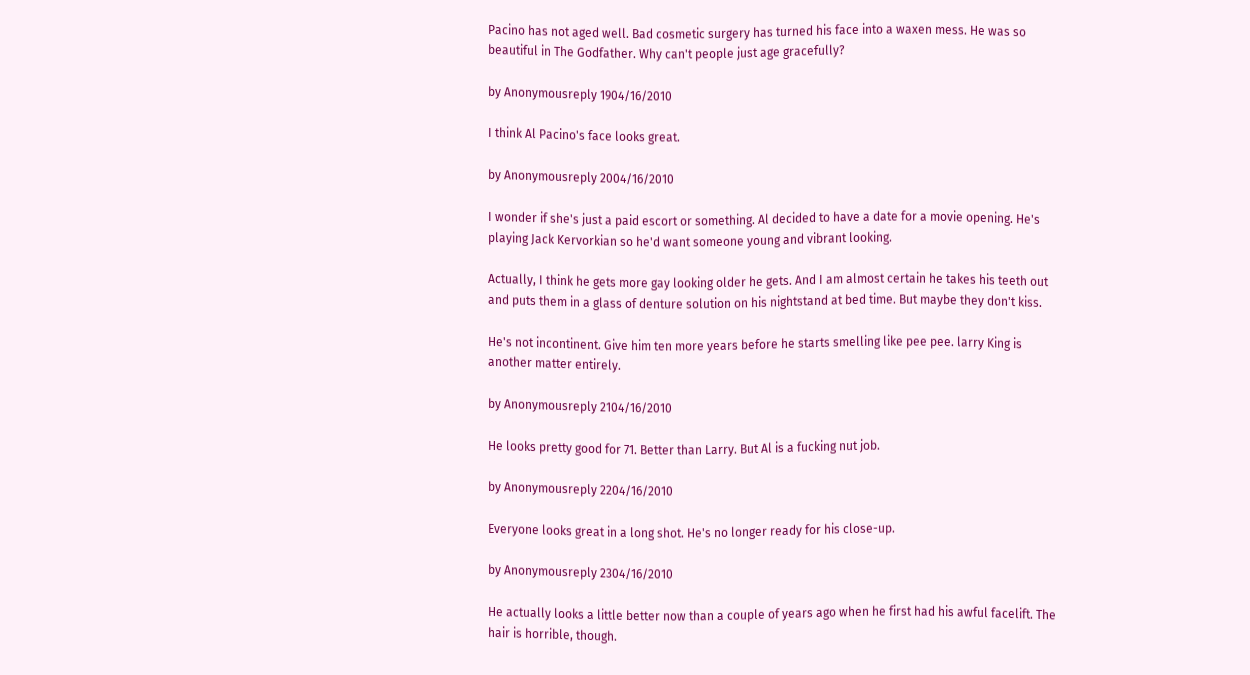Pacino has not aged well. Bad cosmetic surgery has turned his face into a waxen mess. He was so beautiful in The Godfather. Why can't people just age gracefully?

by Anonymousreply 1904/16/2010

I think Al Pacino's face looks great.

by Anonymousreply 2004/16/2010

I wonder if she's just a paid escort or something. Al decided to have a date for a movie opening. He's playing Jack Kervorkian so he'd want someone young and vibrant looking.

Actually, I think he gets more gay looking older he gets. And I am almost certain he takes his teeth out and puts them in a glass of denture solution on his nightstand at bed time. But maybe they don't kiss.

He's not incontinent. Give him ten more years before he starts smelling like pee pee. larry King is another matter entirely.

by Anonymousreply 2104/16/2010

He looks pretty good for 71. Better than Larry. But Al is a fucking nut job.

by Anonymousreply 2204/16/2010

Everyone looks great in a long shot. He's no longer ready for his close-up.

by Anonymousreply 2304/16/2010

He actually looks a little better now than a couple of years ago when he first had his awful facelift. The hair is horrible, though.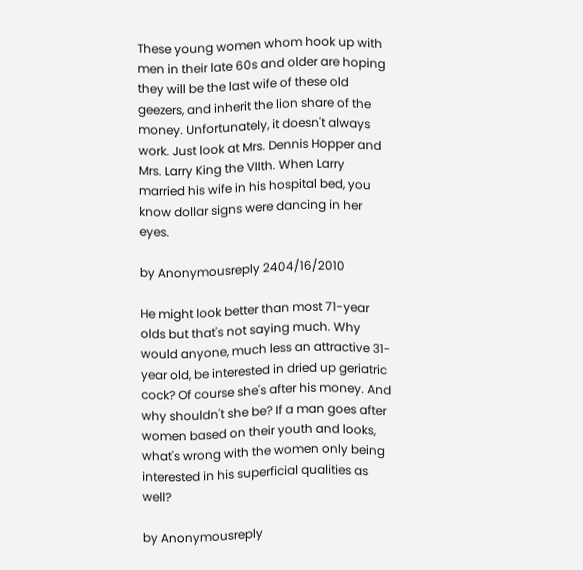These young women whom hook up with men in their late 60s and older are hoping they will be the last wife of these old geezers, and inherit the lion share of the money. Unfortunately, it doesn't always work. Just look at Mrs. Dennis Hopper and Mrs. Larry King the VIIth. When Larry married his wife in his hospital bed, you know dollar signs were dancing in her eyes.

by Anonymousreply 2404/16/2010

He might look better than most 71-year olds but that's not saying much. Why would anyone, much less an attractive 31-year old, be interested in dried up geriatric cock? Of course she's after his money. And why shouldn't she be? If a man goes after women based on their youth and looks, what's wrong with the women only being interested in his superficial qualities as well?

by Anonymousreply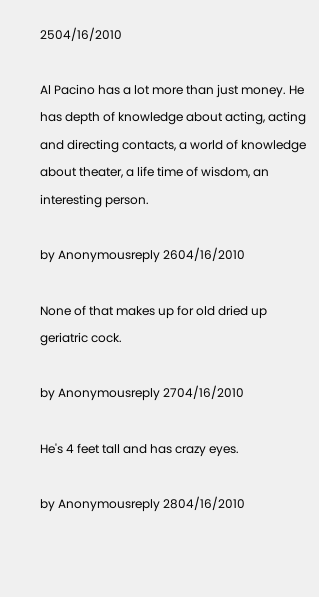2504/16/2010

Al Pacino has a lot more than just money. He has depth of knowledge about acting, acting and directing contacts, a world of knowledge about theater, a life time of wisdom, an interesting person.

by Anonymousreply 2604/16/2010

None of that makes up for old dried up geriatric cock.

by Anonymousreply 2704/16/2010

He's 4 feet tall and has crazy eyes.

by Anonymousreply 2804/16/2010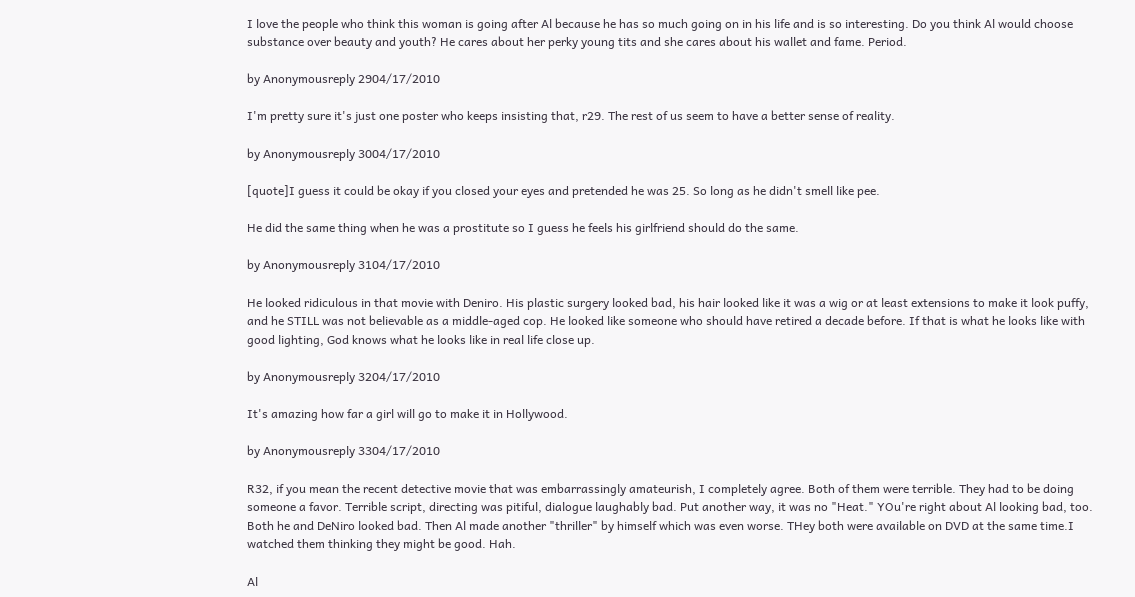I love the people who think this woman is going after Al because he has so much going on in his life and is so interesting. Do you think Al would choose substance over beauty and youth? He cares about her perky young tits and she cares about his wallet and fame. Period.

by Anonymousreply 2904/17/2010

I'm pretty sure it's just one poster who keeps insisting that, r29. The rest of us seem to have a better sense of reality.

by Anonymousreply 3004/17/2010

[quote]I guess it could be okay if you closed your eyes and pretended he was 25. So long as he didn't smell like pee.

He did the same thing when he was a prostitute so I guess he feels his girlfriend should do the same.

by Anonymousreply 3104/17/2010

He looked ridiculous in that movie with Deniro. His plastic surgery looked bad, his hair looked like it was a wig or at least extensions to make it look puffy, and he STILL was not believable as a middle-aged cop. He looked like someone who should have retired a decade before. If that is what he looks like with good lighting, God knows what he looks like in real life close up.

by Anonymousreply 3204/17/2010

It's amazing how far a girl will go to make it in Hollywood.

by Anonymousreply 3304/17/2010

R32, if you mean the recent detective movie that was embarrassingly amateurish, I completely agree. Both of them were terrible. They had to be doing someone a favor. Terrible script, directing was pitiful, dialogue laughably bad. Put another way, it was no "Heat." YOu're right about Al looking bad, too. Both he and DeNiro looked bad. Then Al made another "thriller" by himself which was even worse. THey both were available on DVD at the same time.I watched them thinking they might be good. Hah.

Al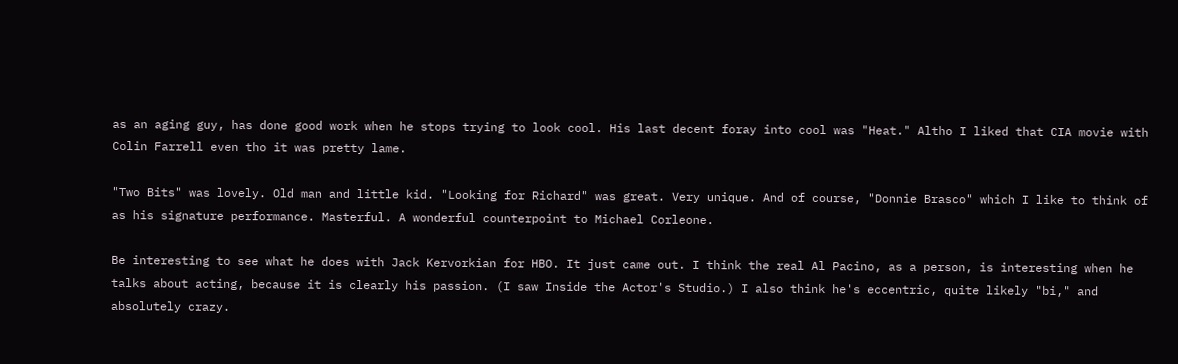as an aging guy, has done good work when he stops trying to look cool. His last decent foray into cool was "Heat." Altho I liked that CIA movie with Colin Farrell even tho it was pretty lame.

"Two Bits" was lovely. Old man and little kid. "Looking for Richard" was great. Very unique. And of course, "Donnie Brasco" which I like to think of as his signature performance. Masterful. A wonderful counterpoint to Michael Corleone.

Be interesting to see what he does with Jack Kervorkian for HBO. It just came out. I think the real Al Pacino, as a person, is interesting when he talks about acting, because it is clearly his passion. (I saw Inside the Actor's Studio.) I also think he's eccentric, quite likely "bi," and absolutely crazy.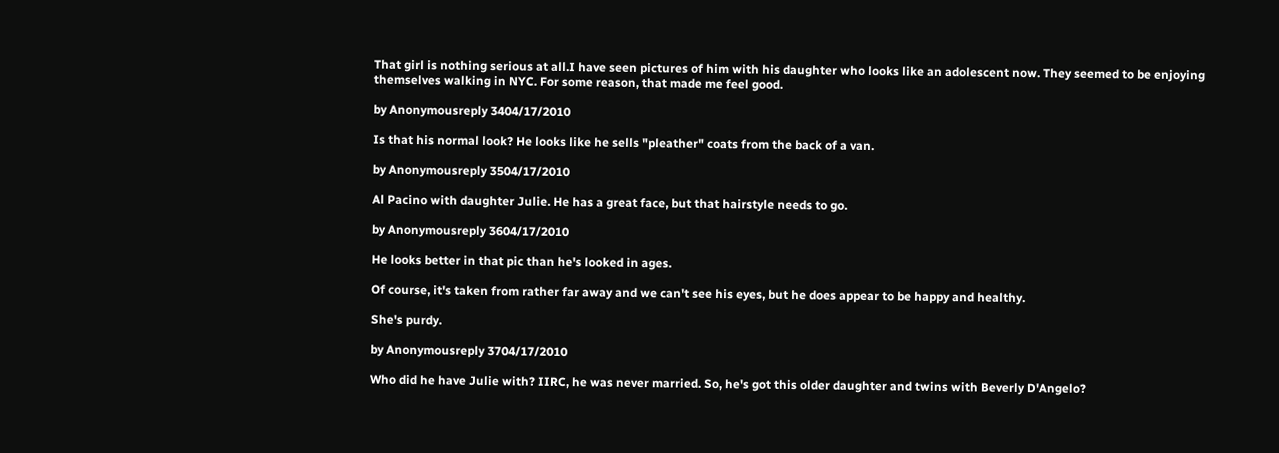That girl is nothing serious at all.I have seen pictures of him with his daughter who looks like an adolescent now. They seemed to be enjoying themselves walking in NYC. For some reason, that made me feel good.

by Anonymousreply 3404/17/2010

Is that his normal look? He looks like he sells "pleather" coats from the back of a van.

by Anonymousreply 3504/17/2010

Al Pacino with daughter Julie. He has a great face, but that hairstyle needs to go.

by Anonymousreply 3604/17/2010

He looks better in that pic than he's looked in ages.

Of course, it's taken from rather far away and we can't see his eyes, but he does appear to be happy and healthy.

She's purdy.

by Anonymousreply 3704/17/2010

Who did he have Julie with? IIRC, he was never married. So, he's got this older daughter and twins with Beverly D'Angelo?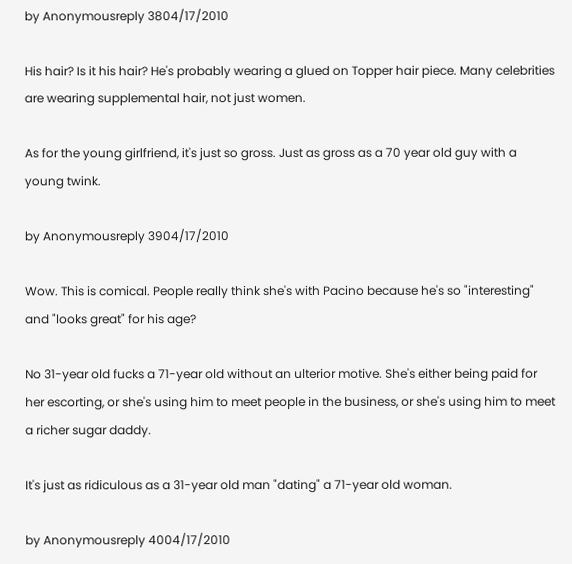by Anonymousreply 3804/17/2010

His hair? Is it his hair? He's probably wearing a glued on Topper hair piece. Many celebrities are wearing supplemental hair, not just women.

As for the young girlfriend, it's just so gross. Just as gross as a 70 year old guy with a young twink.

by Anonymousreply 3904/17/2010

Wow. This is comical. People really think she's with Pacino because he's so "interesting" and "looks great" for his age?

No 31-year old fucks a 71-year old without an ulterior motive. She's either being paid for her escorting, or she's using him to meet people in the business, or she's using him to meet a richer sugar daddy.

It's just as ridiculous as a 31-year old man "dating" a 71-year old woman.

by Anonymousreply 4004/17/2010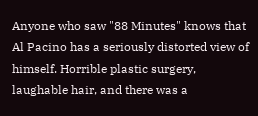Anyone who saw "88 Minutes" knows that Al Pacino has a seriously distorted view of himself. Horrible plastic surgery, laughable hair, and there was a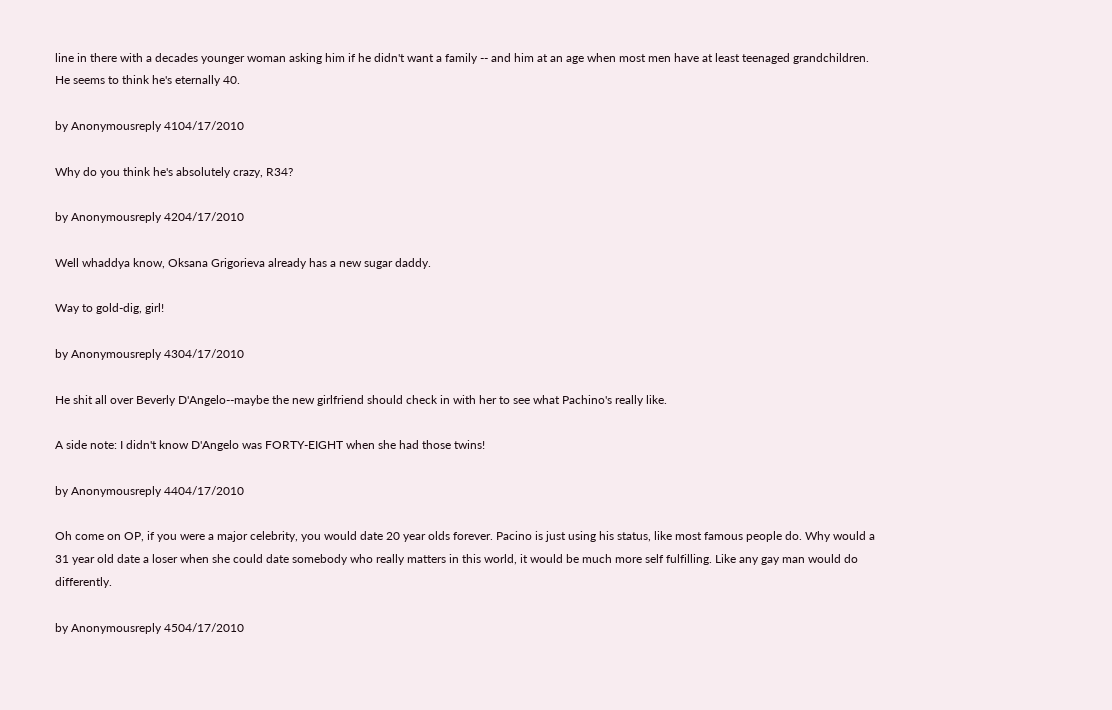line in there with a decades younger woman asking him if he didn't want a family -- and him at an age when most men have at least teenaged grandchildren. He seems to think he's eternally 40.

by Anonymousreply 4104/17/2010

Why do you think he's absolutely crazy, R34?

by Anonymousreply 4204/17/2010

Well whaddya know, Oksana Grigorieva already has a new sugar daddy.

Way to gold-dig, girl!

by Anonymousreply 4304/17/2010

He shit all over Beverly D'Angelo--maybe the new girlfriend should check in with her to see what Pachino's really like.

A side note: I didn't know D'Angelo was FORTY-EIGHT when she had those twins!

by Anonymousreply 4404/17/2010

Oh come on OP, if you were a major celebrity, you would date 20 year olds forever. Pacino is just using his status, like most famous people do. Why would a 31 year old date a loser when she could date somebody who really matters in this world, it would be much more self fulfilling. Like any gay man would do differently.

by Anonymousreply 4504/17/2010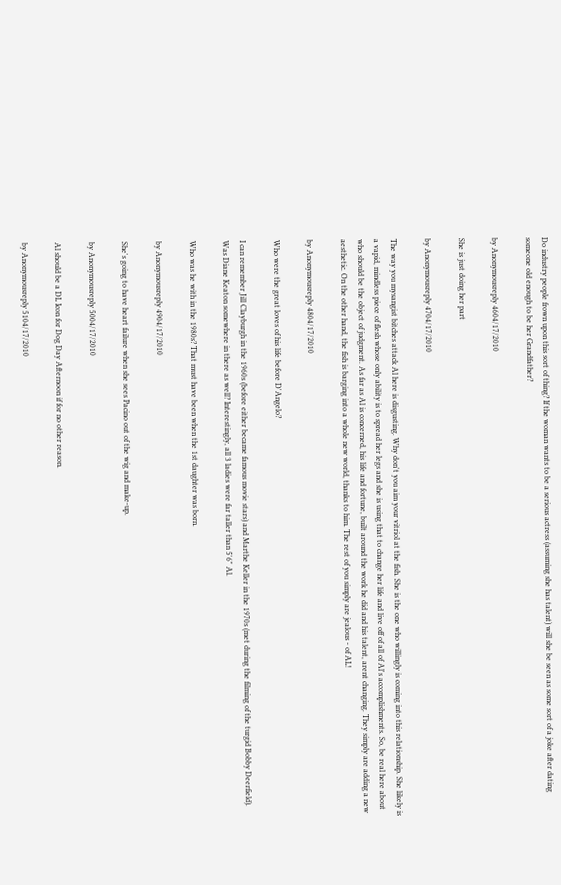Do industry people frown upon this sort of thing? If the woman wants to be a serious actress (assuming she has talent) will she be seen as some sort of a joke after dating someone old enough to be her Grandfather?

by Anonymousreply 4604/17/2010

She is just doing her part

by Anonymousreply 4704/17/2010

The way you mysangist bitches attack Al here is disgusting. Why don't you aim your vitriol at the fish. She is the one who willingly is coming into this relationship. She likely is a vapid, mindless piece of flesh whose only ability is to spread her legs and she is using that to change her life and live off of all of Al's accomplishments. So, be real here about who should be the object of judgment. As far as Al is concerned, his life and fortune, built around the work he did and his talent, arent changing. They simply are adding a new aesthetic. On the other hand, the fish is barging into a whole new world, thanks to him. The rest of you simply are jealous - of AL!

by Anonymousreply 4804/17/2010

Who were the great loves of his life before D'Angelo?

I can remember Jill Clayburgh in the 1960s (before either became famous movie stars) and Marthe Keller in the 1970s (met during the filming of the turgid Bobby Deerfield). Was Diane Keaton somewhere in there as well? Interestingly, all 3 ladies were far taller than 5'6" Al.

Who was he with in the 1980s? That must have been when the 1st daughter was born.

by Anonymousreply 4904/17/2010

She's going to have heart failure when she sees Pacino out of the wig and make-up.

by Anonymousreply 5004/17/2010

Al should be a DL Icon for Dog Day Afternoon if for no other reason.

by Anonymousreply 5104/17/2010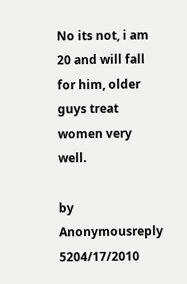No its not, i am 20 and will fall for him, older guys treat women very well.

by Anonymousreply 5204/17/2010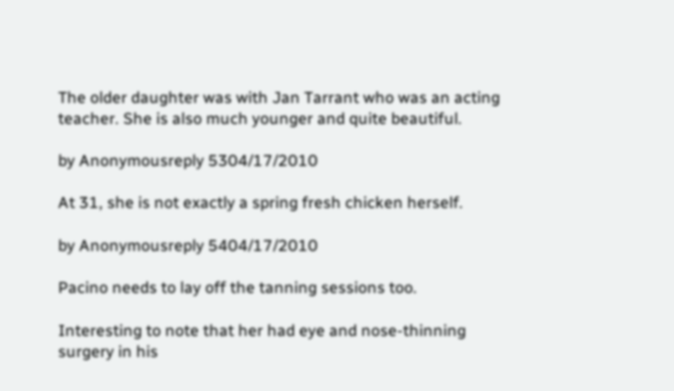The older daughter was with Jan Tarrant who was an acting teacher. She is also much younger and quite beautiful.

by Anonymousreply 5304/17/2010

At 31, she is not exactly a spring fresh chicken herself.

by Anonymousreply 5404/17/2010

Pacino needs to lay off the tanning sessions too.

Interesting to note that her had eye and nose-thinning surgery in his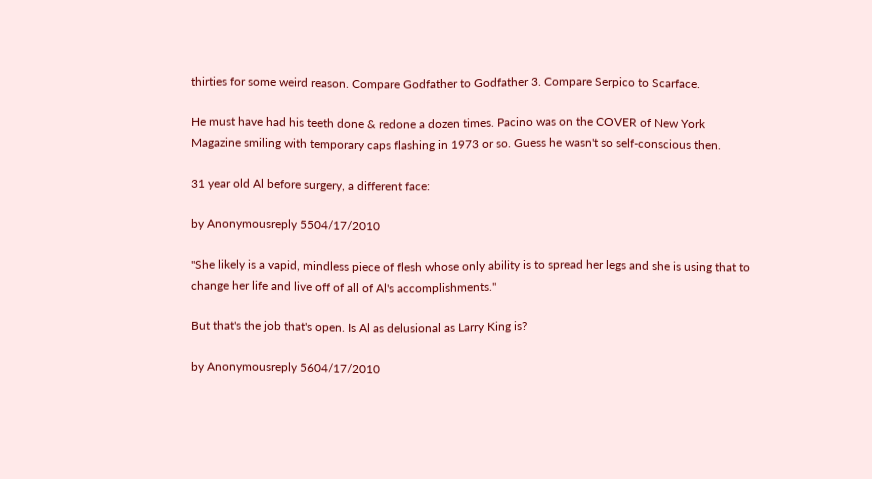thirties for some weird reason. Compare Godfather to Godfather 3. Compare Serpico to Scarface.

He must have had his teeth done & redone a dozen times. Pacino was on the COVER of New York Magazine smiling with temporary caps flashing in 1973 or so. Guess he wasn't so self-conscious then.

31 year old Al before surgery, a different face:

by Anonymousreply 5504/17/2010

"She likely is a vapid, mindless piece of flesh whose only ability is to spread her legs and she is using that to change her life and live off of all of Al's accomplishments."

But that's the job that's open. Is Al as delusional as Larry King is?

by Anonymousreply 5604/17/2010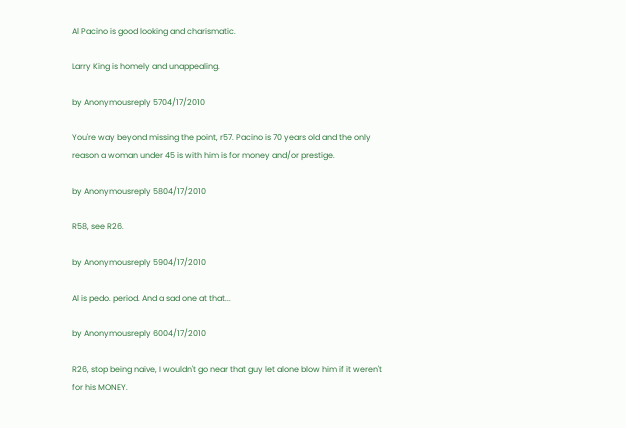Al Pacino is good looking and charismatic.

Larry King is homely and unappealing.

by Anonymousreply 5704/17/2010

You're way beyond missing the point, r57. Pacino is 70 years old and the only reason a woman under 45 is with him is for money and/or prestige.

by Anonymousreply 5804/17/2010

R58, see R26.

by Anonymousreply 5904/17/2010

Al is pedo. period. And a sad one at that...

by Anonymousreply 6004/17/2010

R26, stop being naive, I wouldn't go near that guy let alone blow him if it weren't for his MONEY.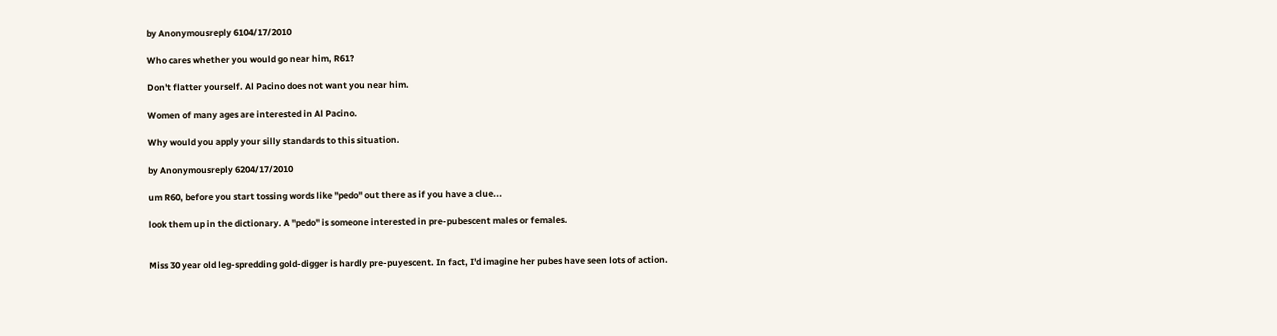by Anonymousreply 6104/17/2010

Who cares whether you would go near him, R61?

Don't flatter yourself. Al Pacino does not want you near him.

Women of many ages are interested in Al Pacino.

Why would you apply your silly standards to this situation.

by Anonymousreply 6204/17/2010

um R60, before you start tossing words like "pedo" out there as if you have a clue...

look them up in the dictionary. A "pedo" is someone interested in pre-pubescent males or females.


Miss 30 year old leg-spredding gold-digger is hardly pre-puyescent. In fact, I'd imagine her pubes have seen lots of action.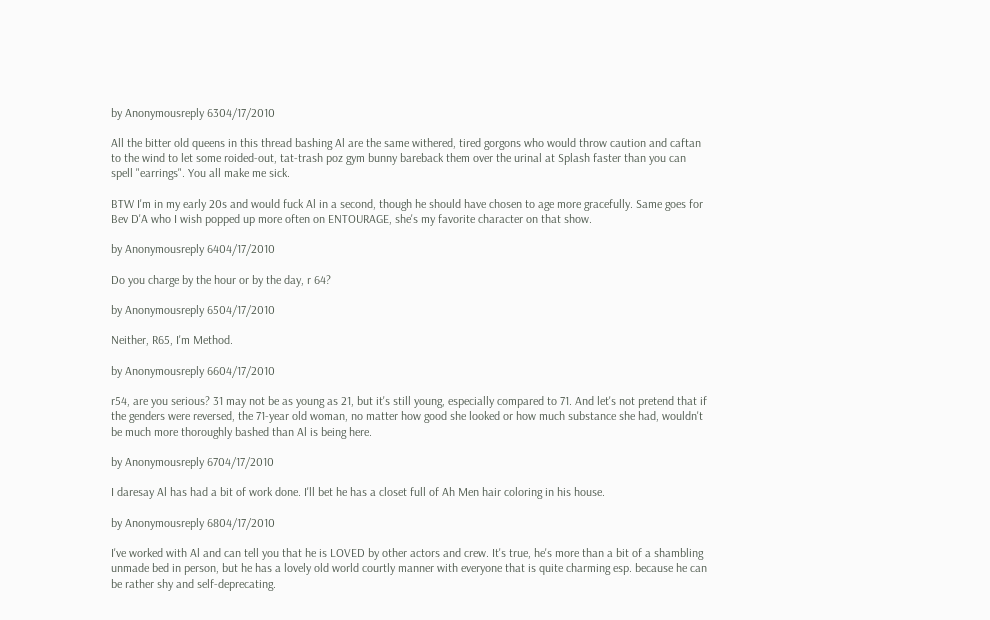by Anonymousreply 6304/17/2010

All the bitter old queens in this thread bashing Al are the same withered, tired gorgons who would throw caution and caftan to the wind to let some roided-out, tat-trash poz gym bunny bareback them over the urinal at Splash faster than you can spell "earrings". You all make me sick.

BTW I'm in my early 20s and would fuck Al in a second, though he should have chosen to age more gracefully. Same goes for Bev D'A who I wish popped up more often on ENTOURAGE, she's my favorite character on that show.

by Anonymousreply 6404/17/2010

Do you charge by the hour or by the day, r 64?

by Anonymousreply 6504/17/2010

Neither, R65, I'm Method.

by Anonymousreply 6604/17/2010

r54, are you serious? 31 may not be as young as 21, but it's still young, especially compared to 71. And let's not pretend that if the genders were reversed, the 71-year old woman, no matter how good she looked or how much substance she had, wouldn't be much more thoroughly bashed than Al is being here.

by Anonymousreply 6704/17/2010

I daresay Al has had a bit of work done. I'll bet he has a closet full of Ah Men hair coloring in his house.

by Anonymousreply 6804/17/2010

I've worked with Al and can tell you that he is LOVED by other actors and crew. It's true, he's more than a bit of a shambling unmade bed in person, but he has a lovely old world courtly manner with everyone that is quite charming esp. because he can be rather shy and self-deprecating.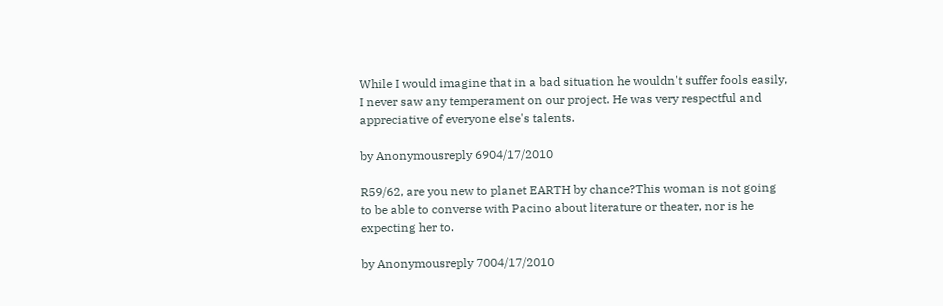While I would imagine that in a bad situation he wouldn't suffer fools easily, I never saw any temperament on our project. He was very respectful and appreciative of everyone else's talents.

by Anonymousreply 6904/17/2010

R59/62, are you new to planet EARTH by chance?This woman is not going to be able to converse with Pacino about literature or theater, nor is he expecting her to.

by Anonymousreply 7004/17/2010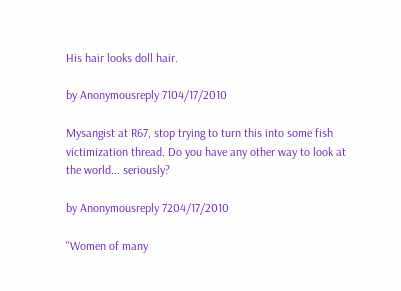His hair looks doll hair.

by Anonymousreply 7104/17/2010

Mysangist at R67, stop trying to turn this into some fish victimization thread. Do you have any other way to look at the world... seriously?

by Anonymousreply 7204/17/2010

"Women of many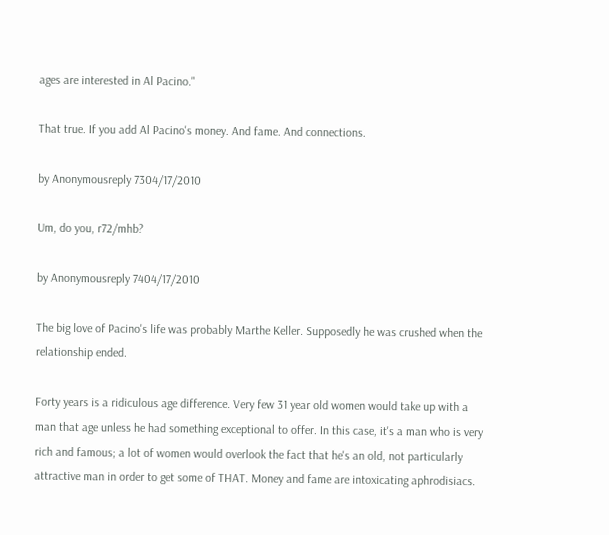ages are interested in Al Pacino."

That true. If you add Al Pacino's money. And fame. And connections.

by Anonymousreply 7304/17/2010

Um, do you, r72/mhb?

by Anonymousreply 7404/17/2010

The big love of Pacino's life was probably Marthe Keller. Supposedly he was crushed when the relationship ended.

Forty years is a ridiculous age difference. Very few 31 year old women would take up with a man that age unless he had something exceptional to offer. In this case, it's a man who is very rich and famous; a lot of women would overlook the fact that he's an old, not particularly attractive man in order to get some of THAT. Money and fame are intoxicating aphrodisiacs.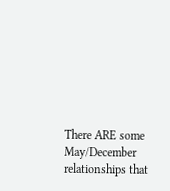There ARE some May/December relationships that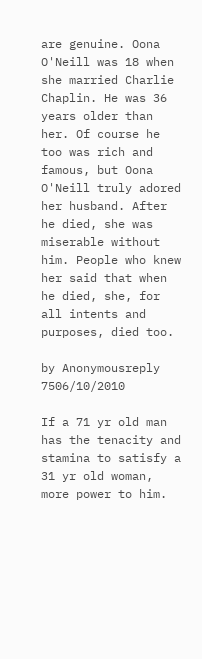are genuine. Oona O'Neill was 18 when she married Charlie Chaplin. He was 36 years older than her. Of course he too was rich and famous, but Oona O'Neill truly adored her husband. After he died, she was miserable without him. People who knew her said that when he died, she, for all intents and purposes, died too.

by Anonymousreply 7506/10/2010

If a 71 yr old man has the tenacity and stamina to satisfy a 31 yr old woman, more power to him.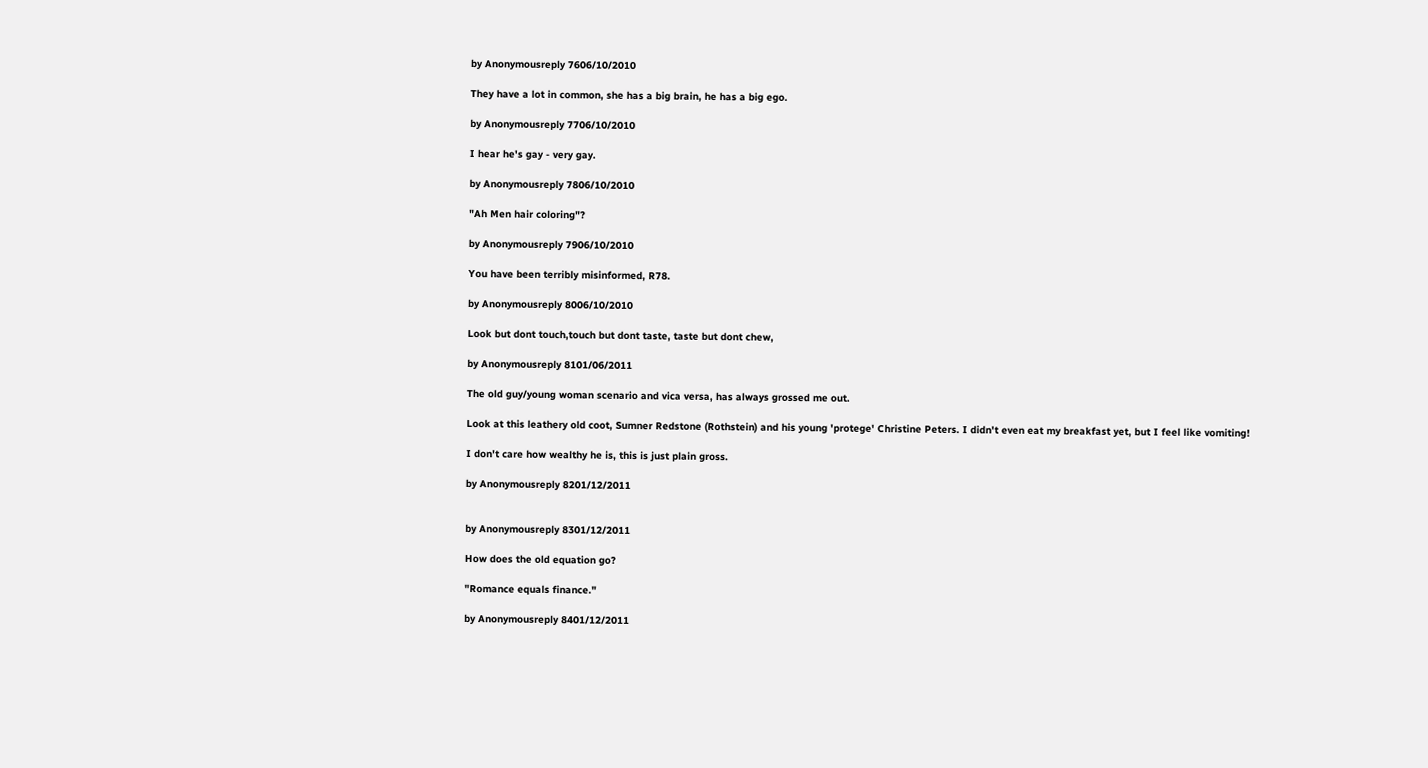by Anonymousreply 7606/10/2010

They have a lot in common, she has a big brain, he has a big ego.

by Anonymousreply 7706/10/2010

I hear he's gay - very gay.

by Anonymousreply 7806/10/2010

"Ah Men hair coloring"?

by Anonymousreply 7906/10/2010

You have been terribly misinformed, R78.

by Anonymousreply 8006/10/2010

Look but dont touch,touch but dont taste, taste but dont chew,

by Anonymousreply 8101/06/2011

The old guy/young woman scenario and vica versa, has always grossed me out.

Look at this leathery old coot, Sumner Redstone (Rothstein) and his young 'protege' Christine Peters. I didn't even eat my breakfast yet, but I feel like vomiting!

I don't care how wealthy he is, this is just plain gross.

by Anonymousreply 8201/12/2011


by Anonymousreply 8301/12/2011

How does the old equation go?

"Romance equals finance."

by Anonymousreply 8401/12/2011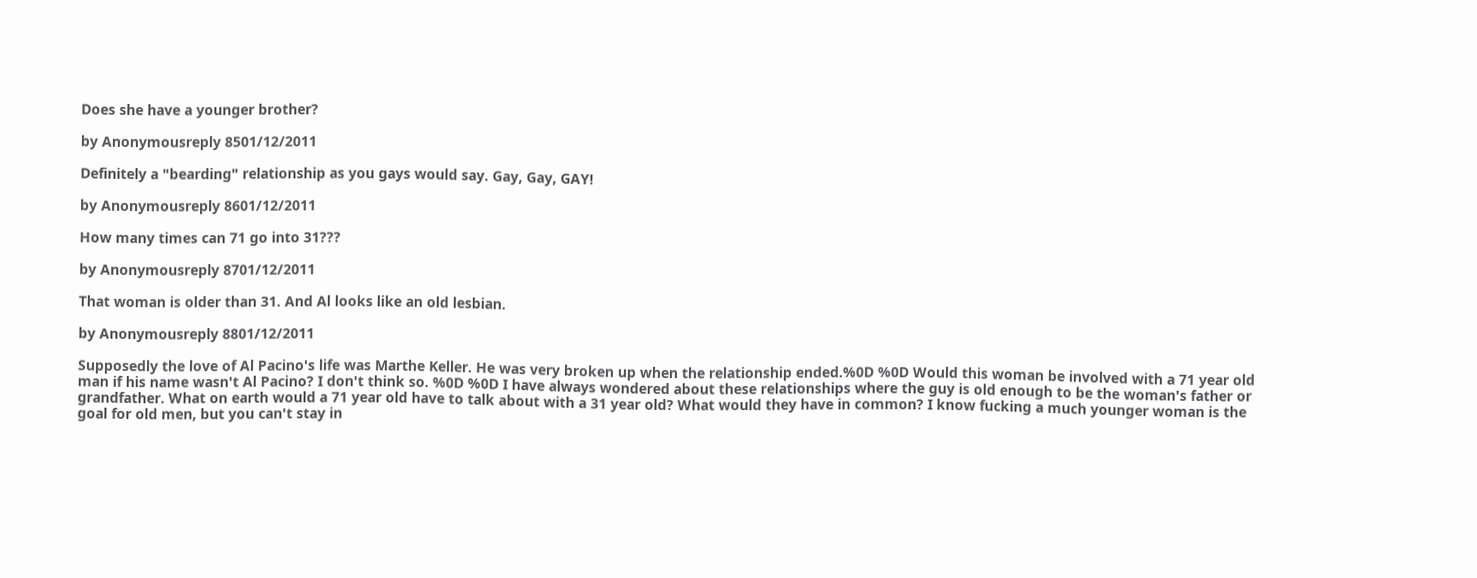Does she have a younger brother?

by Anonymousreply 8501/12/2011

Definitely a "bearding" relationship as you gays would say. Gay, Gay, GAY!

by Anonymousreply 8601/12/2011

How many times can 71 go into 31???

by Anonymousreply 8701/12/2011

That woman is older than 31. And Al looks like an old lesbian.

by Anonymousreply 8801/12/2011

Supposedly the love of Al Pacino's life was Marthe Keller. He was very broken up when the relationship ended.%0D %0D Would this woman be involved with a 71 year old man if his name wasn't Al Pacino? I don't think so. %0D %0D I have always wondered about these relationships where the guy is old enough to be the woman's father or grandfather. What on earth would a 71 year old have to talk about with a 31 year old? What would they have in common? I know fucking a much younger woman is the goal for old men, but you can't stay in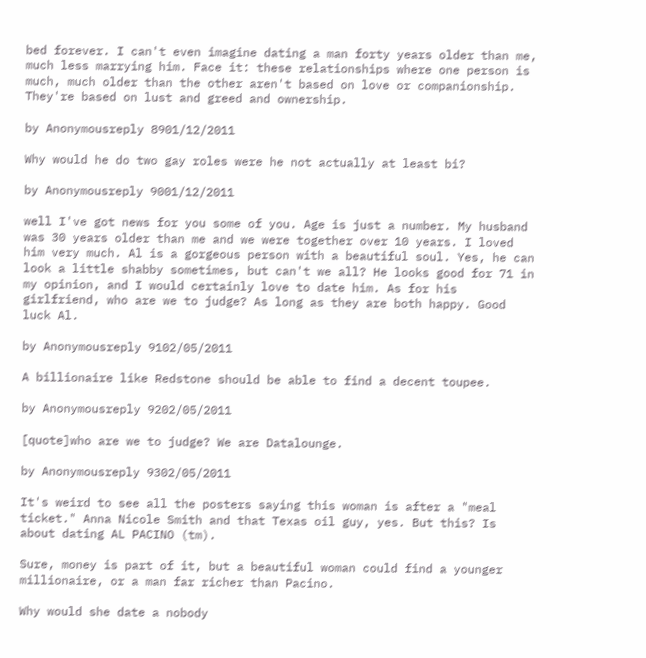bed forever. I can't even imagine dating a man forty years older than me, much less marrying him. Face it: these relationships where one person is much, much older than the other aren't based on love or companionship. They're based on lust and greed and ownership.

by Anonymousreply 8901/12/2011

Why would he do two gay roles were he not actually at least bi?

by Anonymousreply 9001/12/2011

well I've got news for you some of you. Age is just a number. My husband was 30 years older than me and we were together over 10 years. I loved him very much. Al is a gorgeous person with a beautiful soul. Yes, he can look a little shabby sometimes, but can't we all? He looks good for 71 in my opinion, and I would certainly love to date him. As for his girlfriend, who are we to judge? As long as they are both happy. Good luck Al.

by Anonymousreply 9102/05/2011

A billionaire like Redstone should be able to find a decent toupee.

by Anonymousreply 9202/05/2011

[quote]who are we to judge? We are Datalounge.

by Anonymousreply 9302/05/2011

It's weird to see all the posters saying this woman is after a "meal ticket." Anna Nicole Smith and that Texas oil guy, yes. But this? Is about dating AL PACINO (tm).

Sure, money is part of it, but a beautiful woman could find a younger millionaire, or a man far richer than Pacino.

Why would she date a nobody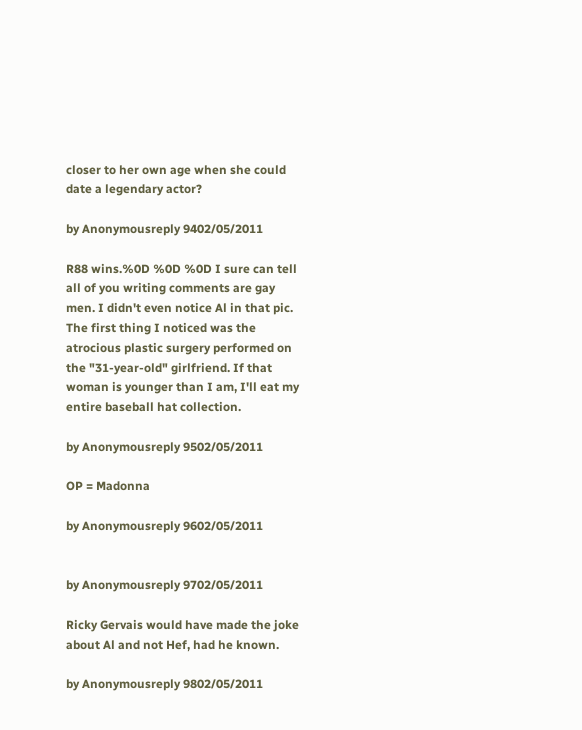closer to her own age when she could date a legendary actor?

by Anonymousreply 9402/05/2011

R88 wins.%0D %0D %0D I sure can tell all of you writing comments are gay men. I didn't even notice Al in that pic. The first thing I noticed was the atrocious plastic surgery performed on the "31-year-old" girlfriend. If that woman is younger than I am, I'll eat my entire baseball hat collection.

by Anonymousreply 9502/05/2011

OP = Madonna

by Anonymousreply 9602/05/2011


by Anonymousreply 9702/05/2011

Ricky Gervais would have made the joke about Al and not Hef, had he known.

by Anonymousreply 9802/05/2011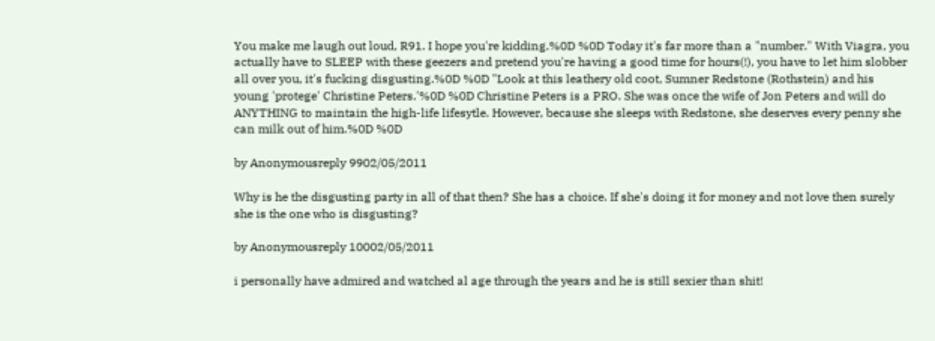You make me laugh out loud, R91. I hope you're kidding.%0D %0D Today it's far more than a "number." With Viagra, you actually have to SLEEP with these geezers and pretend you're having a good time for hours(!), you have to let him slobber all over you, it's fucking disgusting.%0D %0D "Look at this leathery old coot, Sumner Redstone (Rothstein) and his young 'protege' Christine Peters.'%0D %0D Christine Peters is a PRO. She was once the wife of Jon Peters and will do ANYTHING to maintain the high-life lifesytle. However, because she sleeps with Redstone, she deserves every penny she can milk out of him.%0D %0D

by Anonymousreply 9902/05/2011

Why is he the disgusting party in all of that then? She has a choice. If she's doing it for money and not love then surely she is the one who is disgusting?

by Anonymousreply 10002/05/2011

i personally have admired and watched al age through the years and he is still sexier than shit!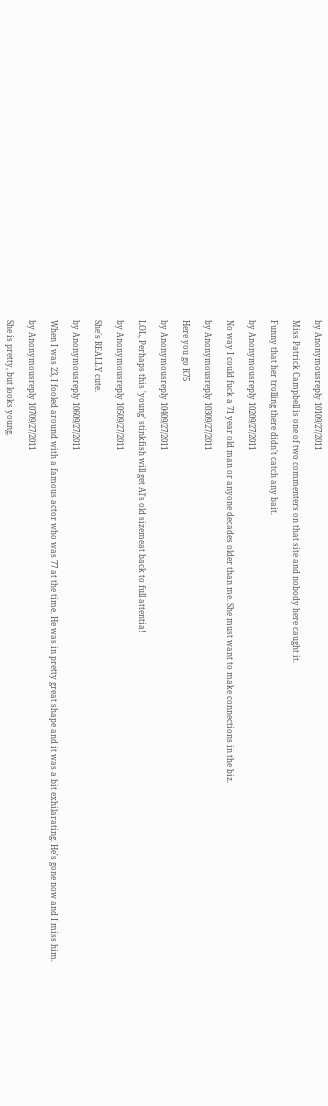by Anonymousreply 10109/27/2011

Miss Patrick Campbell is one of two commenters on that site and nobody here caught it.

Funny that her trolling there didn't catch any bait.

by Anonymousreply 10209/27/2011

No way I could fuck a 71 year old man or anyone decades older than me. She must want to make connections in the biz.

by Anonymousreply 10309/27/2011

Here you go R75

by Anonymousreply 10409/27/2011

LOL, Perhaps this 'young' stinkfish will get Al's old sizemeat back to full attentia!

by Anonymousreply 10509/27/2011

She's REALLY cute.

by Anonymousreply 10609/27/2011

When I was 23, I fooled around with a famous actor who was 77 at the time. He was in pretty great shape and it was a bit exhilarating. He's gone now and I miss him.

by Anonymousreply 10709/27/2011

She is pretty, but looks young.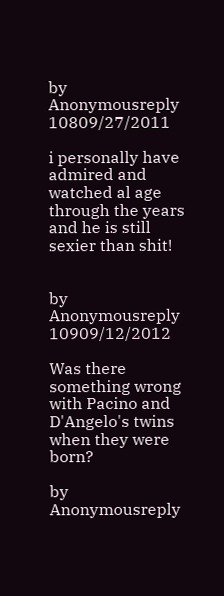by Anonymousreply 10809/27/2011

i personally have admired and watched al age through the years and he is still sexier than shit!


by Anonymousreply 10909/12/2012

Was there something wrong with Pacino and D'Angelo's twins when they were born?

by Anonymousreply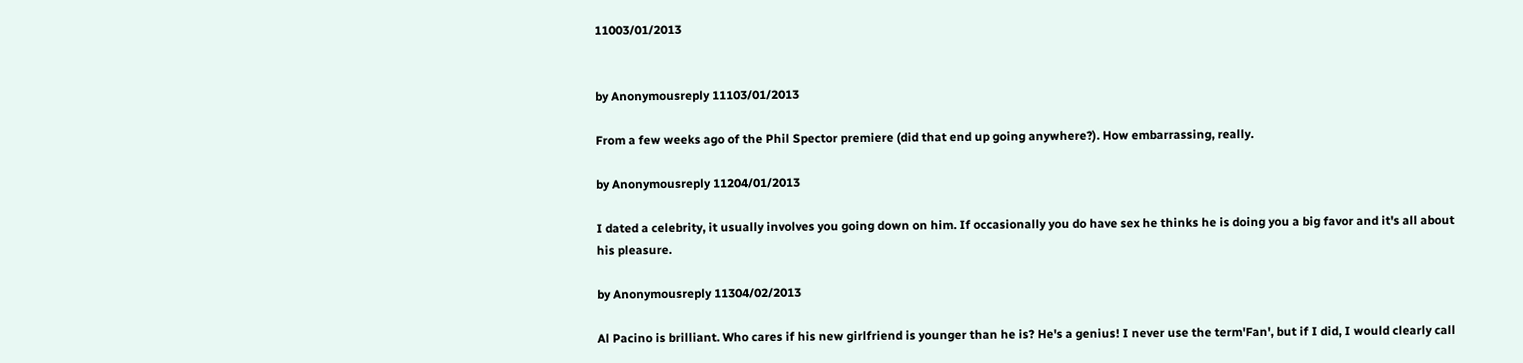11003/01/2013


by Anonymousreply 11103/01/2013

From a few weeks ago of the Phil Spector premiere (did that end up going anywhere?). How embarrassing, really.

by Anonymousreply 11204/01/2013

I dated a celebrity, it usually involves you going down on him. If occasionally you do have sex he thinks he is doing you a big favor and it's all about his pleasure.

by Anonymousreply 11304/02/2013

Al Pacino is brilliant. Who cares if his new girlfriend is younger than he is? He's a genius! I never use the term'Fan', but if I did, I would clearly call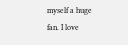myself a huge fan. I love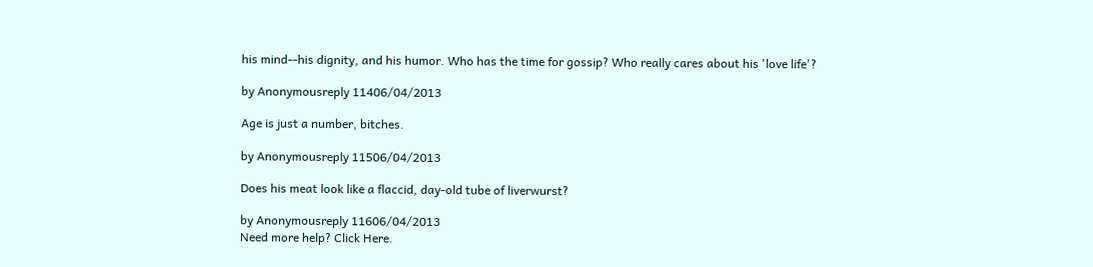his mind--his dignity, and his humor. Who has the time for gossip? Who really cares about his 'love life'?

by Anonymousreply 11406/04/2013

Age is just a number, bitches.

by Anonymousreply 11506/04/2013

Does his meat look like a flaccid, day-old tube of liverwurst?

by Anonymousreply 11606/04/2013
Need more help? Click Here.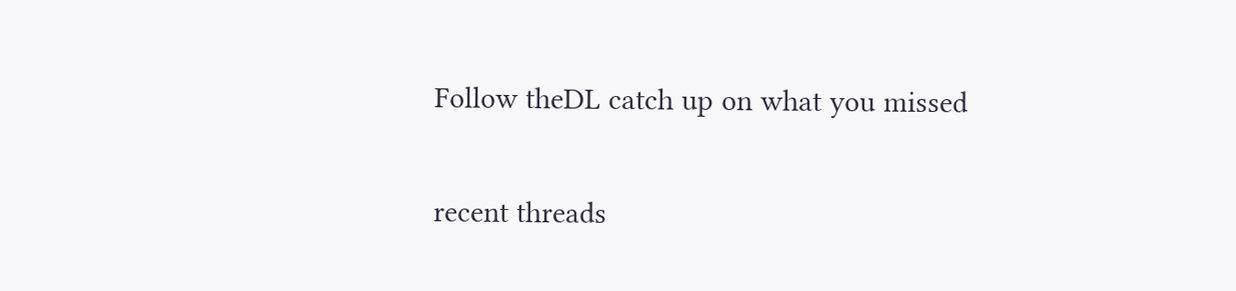Follow theDL catch up on what you missed

recent threads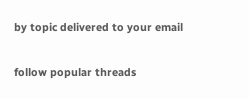by topic delivered to your email

follow popular threads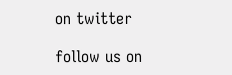on twitter

follow us on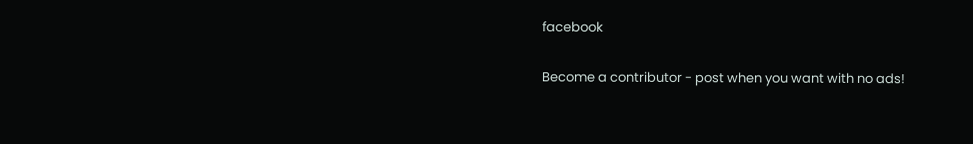facebook

Become a contributor - post when you want with no ads!